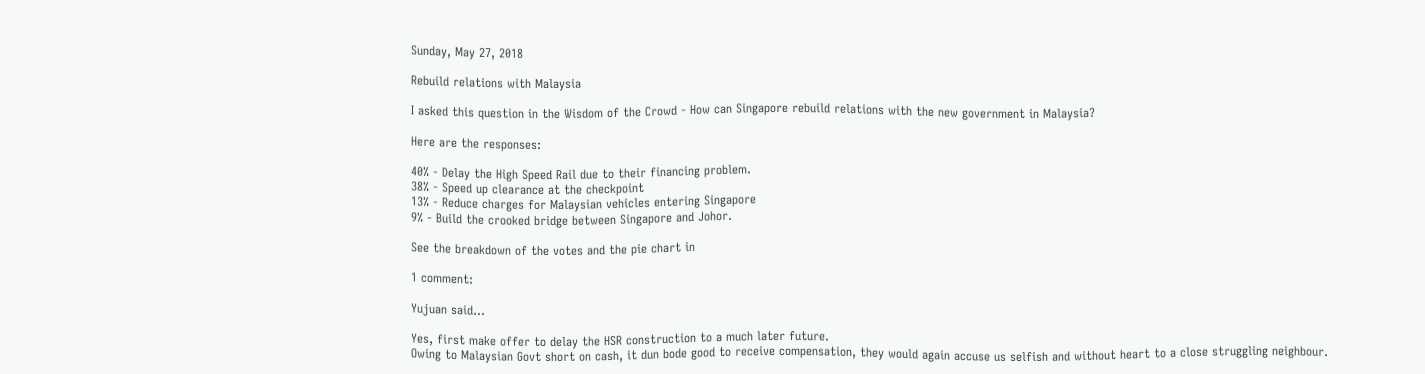Sunday, May 27, 2018

Rebuild relations with Malaysia

I asked this question in the Wisdom of the Crowd - How can Singapore rebuild relations with the new government in Malaysia?

Here are the responses:

40% - Delay the High Speed Rail due to their financing problem.
38% - Speed up clearance at the checkpoint
13% - Reduce charges for Malaysian vehicles entering Singapore
9% - Build the crooked bridge between Singapore and Johor.

See the breakdown of the votes and the pie chart in

1 comment:

Yujuan said...

Yes, first make offer to delay the HSR construction to a much later future.
Owing to Malaysian Govt short on cash, it dun bode good to receive compensation, they would again accuse us selfish and without heart to a close struggling neighbour.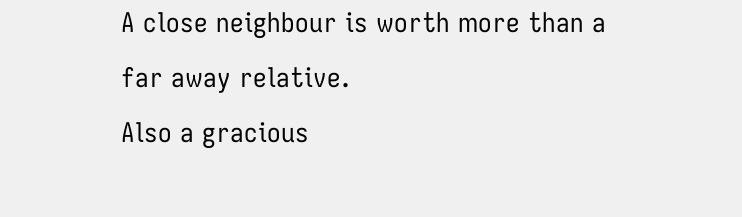A close neighbour is worth more than a far away relative.
Also a gracious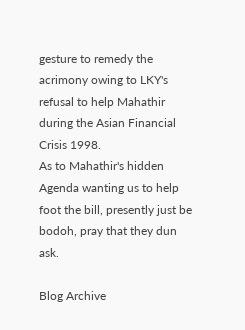gesture to remedy the acrimony owing to LKY's refusal to help Mahathir during the Asian Financial Crisis 1998.
As to Mahathir's hidden Agenda wanting us to help foot the bill, presently just be bodoh, pray that they dun ask.

Blog Archive